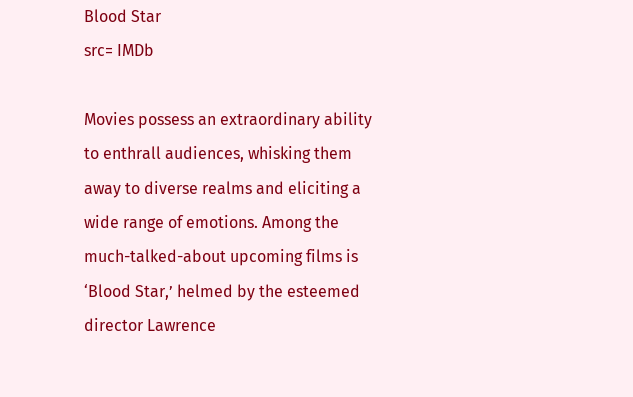Blood Star
src= IMDb

Movies possess an extraordinary ability to enthrall audiences, whisking them away to diverse realms and eliciting a wide range of emotions. Among the much-talked-about upcoming films is ‘Blood Star,’ helmed by the esteemed director Lawrence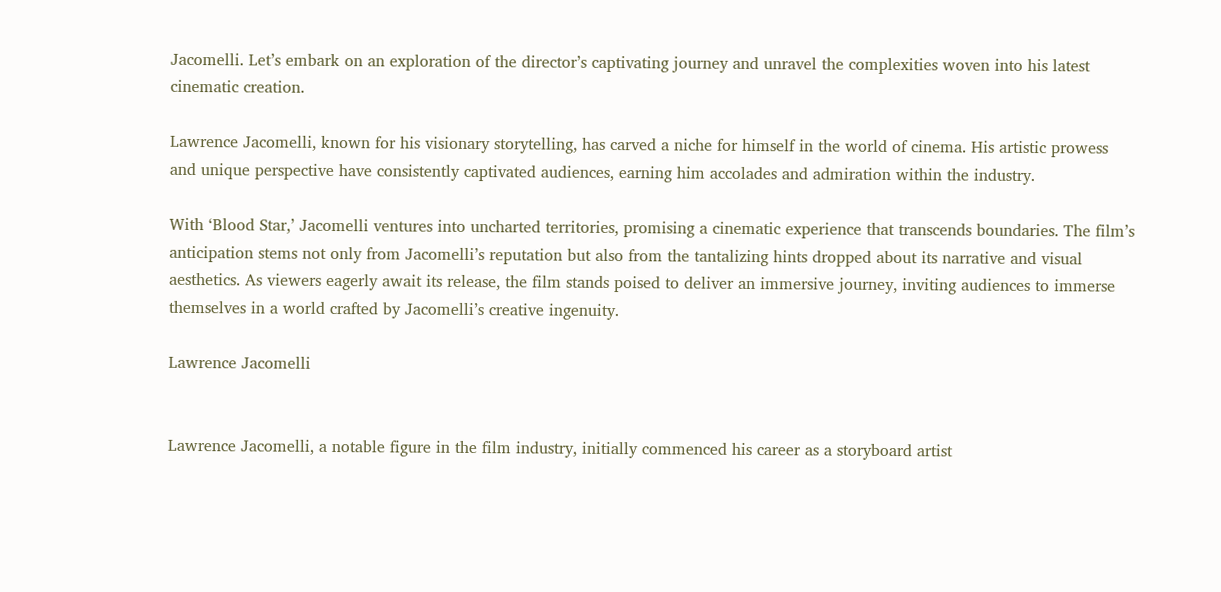Jacomelli. Let’s embark on an exploration of the director’s captivating journey and unravel the complexities woven into his latest cinematic creation.

Lawrence Jacomelli, known for his visionary storytelling, has carved a niche for himself in the world of cinema. His artistic prowess and unique perspective have consistently captivated audiences, earning him accolades and admiration within the industry.

With ‘Blood Star,’ Jacomelli ventures into uncharted territories, promising a cinematic experience that transcends boundaries. The film’s anticipation stems not only from Jacomelli’s reputation but also from the tantalizing hints dropped about its narrative and visual aesthetics. As viewers eagerly await its release, the film stands poised to deliver an immersive journey, inviting audiences to immerse themselves in a world crafted by Jacomelli’s creative ingenuity.

Lawrence Jacomelli


Lawrence Jacomelli, a notable figure in the film industry, initially commenced his career as a storyboard artist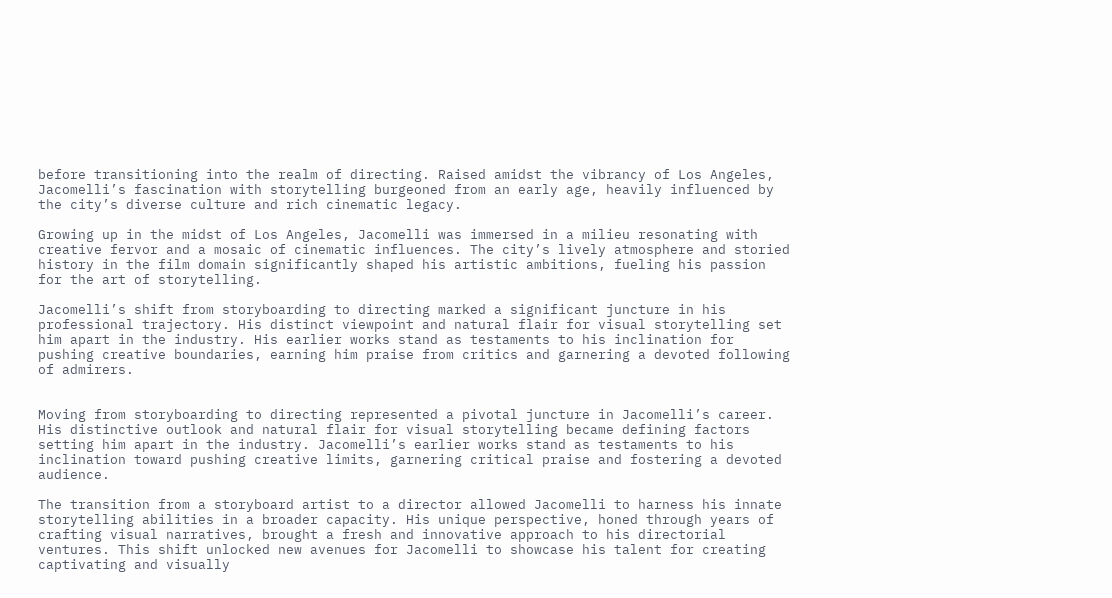before transitioning into the realm of directing. Raised amidst the vibrancy of Los Angeles, Jacomelli’s fascination with storytelling burgeoned from an early age, heavily influenced by the city’s diverse culture and rich cinematic legacy.

Growing up in the midst of Los Angeles, Jacomelli was immersed in a milieu resonating with creative fervor and a mosaic of cinematic influences. The city’s lively atmosphere and storied history in the film domain significantly shaped his artistic ambitions, fueling his passion for the art of storytelling.

Jacomelli’s shift from storyboarding to directing marked a significant juncture in his professional trajectory. His distinct viewpoint and natural flair for visual storytelling set him apart in the industry. His earlier works stand as testaments to his inclination for pushing creative boundaries, earning him praise from critics and garnering a devoted following of admirers.


Moving from storyboarding to directing represented a pivotal juncture in Jacomelli’s career. His distinctive outlook and natural flair for visual storytelling became defining factors setting him apart in the industry. Jacomelli’s earlier works stand as testaments to his inclination toward pushing creative limits, garnering critical praise and fostering a devoted audience.

The transition from a storyboard artist to a director allowed Jacomelli to harness his innate storytelling abilities in a broader capacity. His unique perspective, honed through years of crafting visual narratives, brought a fresh and innovative approach to his directorial ventures. This shift unlocked new avenues for Jacomelli to showcase his talent for creating captivating and visually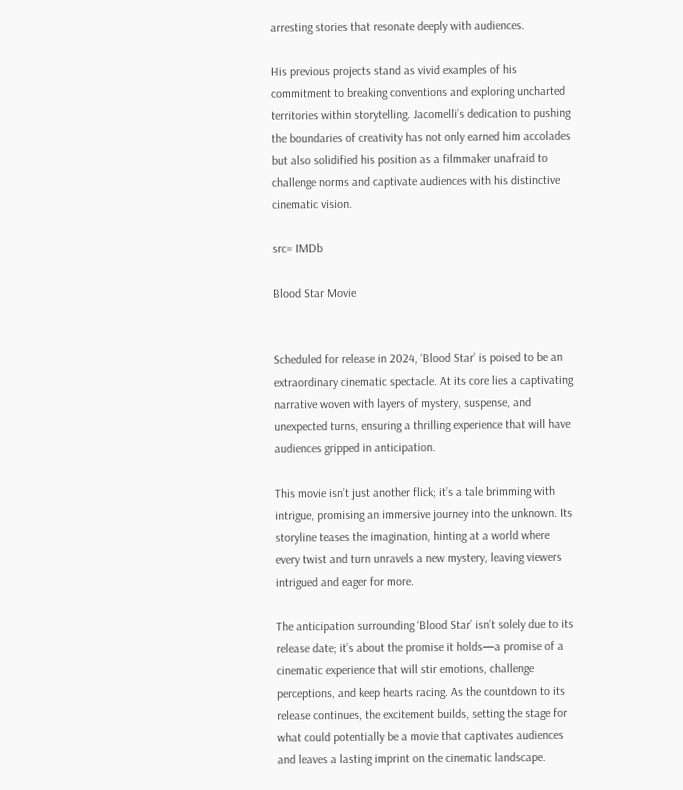arresting stories that resonate deeply with audiences.

His previous projects stand as vivid examples of his commitment to breaking conventions and exploring uncharted territories within storytelling. Jacomelli’s dedication to pushing the boundaries of creativity has not only earned him accolades but also solidified his position as a filmmaker unafraid to challenge norms and captivate audiences with his distinctive cinematic vision.

src= IMDb

Blood Star Movie


Scheduled for release in 2024, ‘Blood Star’ is poised to be an extraordinary cinematic spectacle. At its core lies a captivating narrative woven with layers of mystery, suspense, and unexpected turns, ensuring a thrilling experience that will have audiences gripped in anticipation.

This movie isn’t just another flick; it’s a tale brimming with intrigue, promising an immersive journey into the unknown. Its storyline teases the imagination, hinting at a world where every twist and turn unravels a new mystery, leaving viewers intrigued and eager for more.

The anticipation surrounding ‘Blood Star’ isn’t solely due to its release date; it’s about the promise it holds—a promise of a cinematic experience that will stir emotions, challenge perceptions, and keep hearts racing. As the countdown to its release continues, the excitement builds, setting the stage for what could potentially be a movie that captivates audiences and leaves a lasting imprint on the cinematic landscape.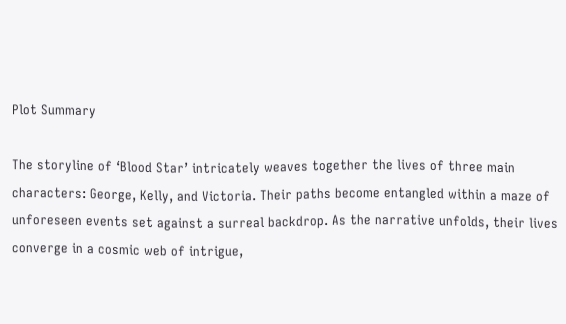Plot Summary

The storyline of ‘Blood Star’ intricately weaves together the lives of three main characters: George, Kelly, and Victoria. Their paths become entangled within a maze of unforeseen events set against a surreal backdrop. As the narrative unfolds, their lives converge in a cosmic web of intrigue,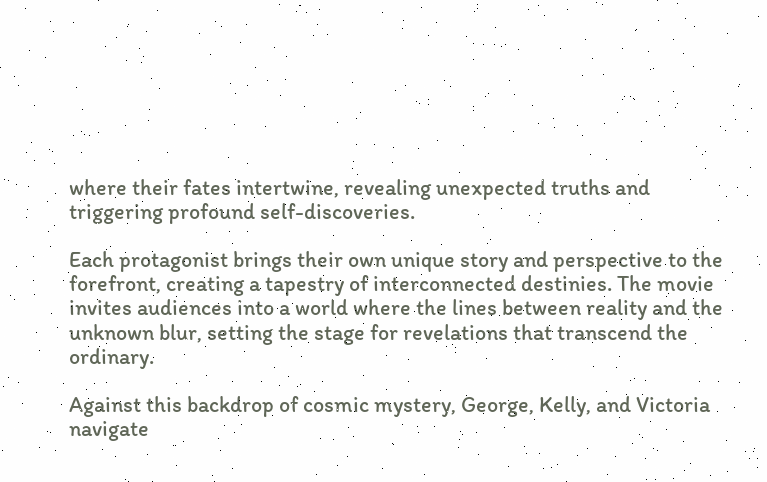where their fates intertwine, revealing unexpected truths and triggering profound self-discoveries.

Each protagonist brings their own unique story and perspective to the forefront, creating a tapestry of interconnected destinies. The movie invites audiences into a world where the lines between reality and the unknown blur, setting the stage for revelations that transcend the ordinary.

Against this backdrop of cosmic mystery, George, Kelly, and Victoria navigate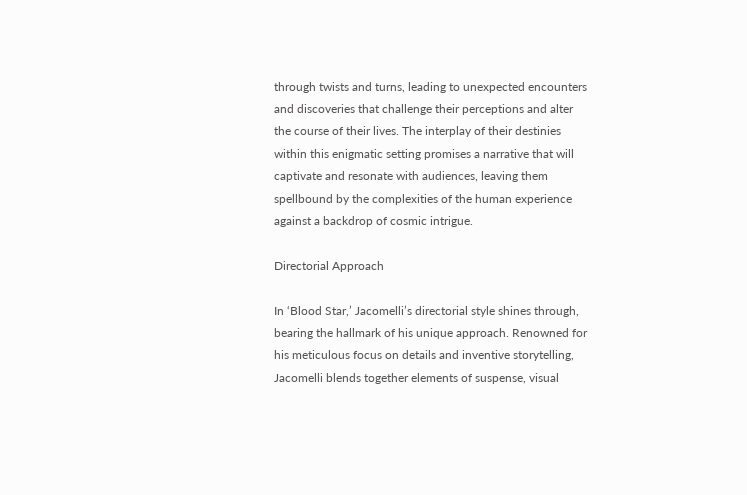through twists and turns, leading to unexpected encounters and discoveries that challenge their perceptions and alter the course of their lives. The interplay of their destinies within this enigmatic setting promises a narrative that will captivate and resonate with audiences, leaving them spellbound by the complexities of the human experience against a backdrop of cosmic intrigue.

Directorial Approach

In ‘Blood Star,’ Jacomelli’s directorial style shines through, bearing the hallmark of his unique approach. Renowned for his meticulous focus on details and inventive storytelling, Jacomelli blends together elements of suspense, visual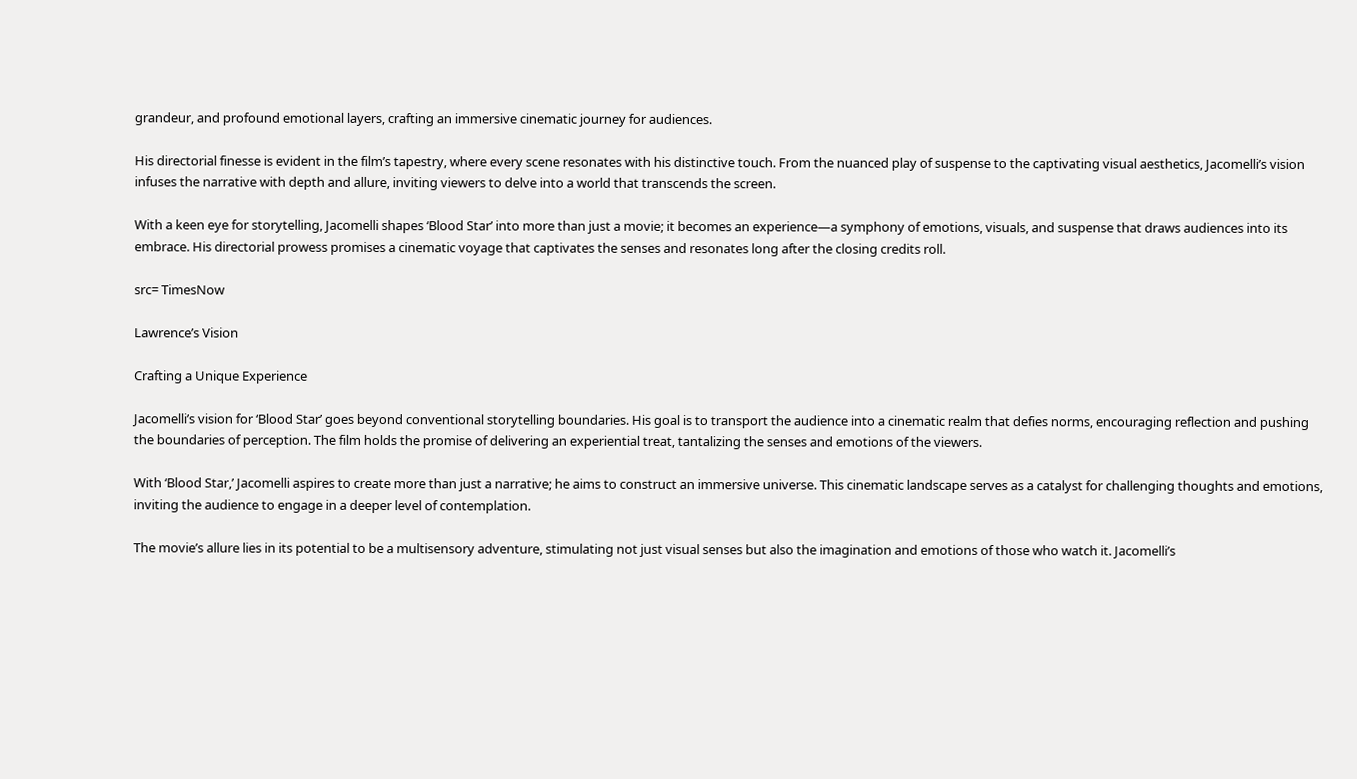grandeur, and profound emotional layers, crafting an immersive cinematic journey for audiences.

His directorial finesse is evident in the film’s tapestry, where every scene resonates with his distinctive touch. From the nuanced play of suspense to the captivating visual aesthetics, Jacomelli’s vision infuses the narrative with depth and allure, inviting viewers to delve into a world that transcends the screen.

With a keen eye for storytelling, Jacomelli shapes ‘Blood Star’ into more than just a movie; it becomes an experience—a symphony of emotions, visuals, and suspense that draws audiences into its embrace. His directorial prowess promises a cinematic voyage that captivates the senses and resonates long after the closing credits roll.

src= TimesNow

Lawrence’s Vision

Crafting a Unique Experience

Jacomelli’s vision for ‘Blood Star’ goes beyond conventional storytelling boundaries. His goal is to transport the audience into a cinematic realm that defies norms, encouraging reflection and pushing the boundaries of perception. The film holds the promise of delivering an experiential treat, tantalizing the senses and emotions of the viewers.

With ‘Blood Star,’ Jacomelli aspires to create more than just a narrative; he aims to construct an immersive universe. This cinematic landscape serves as a catalyst for challenging thoughts and emotions, inviting the audience to engage in a deeper level of contemplation.

The movie’s allure lies in its potential to be a multisensory adventure, stimulating not just visual senses but also the imagination and emotions of those who watch it. Jacomelli’s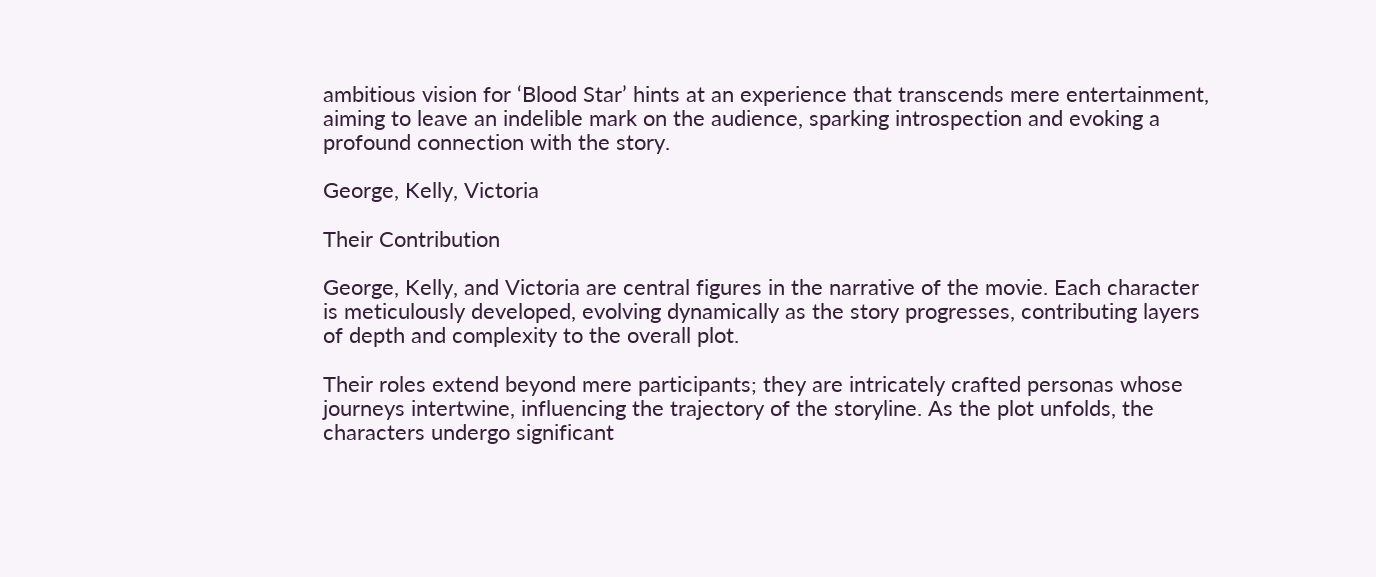ambitious vision for ‘Blood Star’ hints at an experience that transcends mere entertainment, aiming to leave an indelible mark on the audience, sparking introspection and evoking a profound connection with the story.

George, Kelly, Victoria

Their Contribution

George, Kelly, and Victoria are central figures in the narrative of the movie. Each character is meticulously developed, evolving dynamically as the story progresses, contributing layers of depth and complexity to the overall plot.

Their roles extend beyond mere participants; they are intricately crafted personas whose journeys intertwine, influencing the trajectory of the storyline. As the plot unfolds, the characters undergo significant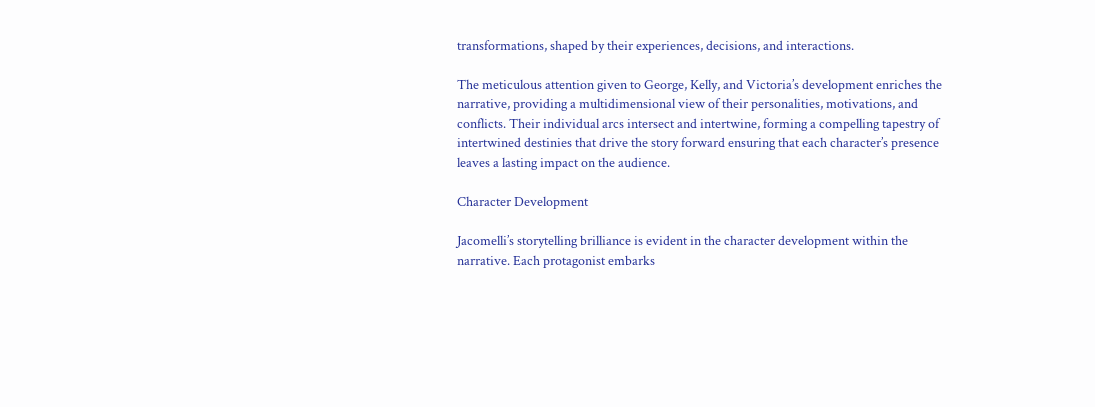transformations, shaped by their experiences, decisions, and interactions.

The meticulous attention given to George, Kelly, and Victoria’s development enriches the narrative, providing a multidimensional view of their personalities, motivations, and conflicts. Their individual arcs intersect and intertwine, forming a compelling tapestry of intertwined destinies that drive the story forward ensuring that each character’s presence leaves a lasting impact on the audience.

Character Development

Jacomelli’s storytelling brilliance is evident in the character development within the narrative. Each protagonist embarks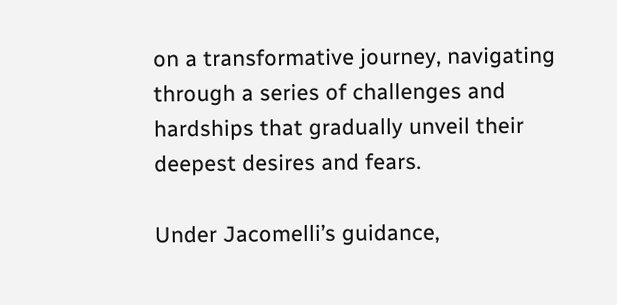on a transformative journey, navigating through a series of challenges and hardships that gradually unveil their deepest desires and fears.

Under Jacomelli’s guidance,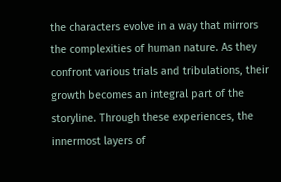the characters evolve in a way that mirrors the complexities of human nature. As they confront various trials and tribulations, their growth becomes an integral part of the storyline. Through these experiences, the innermost layers of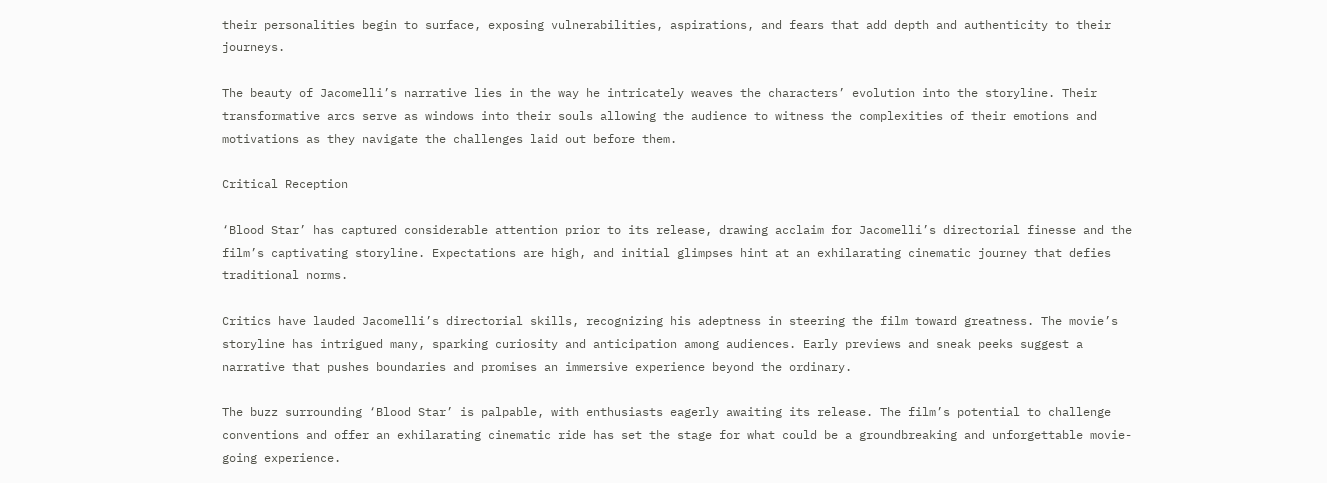their personalities begin to surface, exposing vulnerabilities, aspirations, and fears that add depth and authenticity to their journeys.

The beauty of Jacomelli’s narrative lies in the way he intricately weaves the characters’ evolution into the storyline. Their transformative arcs serve as windows into their souls allowing the audience to witness the complexities of their emotions and motivations as they navigate the challenges laid out before them.

Critical Reception

‘Blood Star’ has captured considerable attention prior to its release, drawing acclaim for Jacomelli’s directorial finesse and the film’s captivating storyline. Expectations are high, and initial glimpses hint at an exhilarating cinematic journey that defies traditional norms.

Critics have lauded Jacomelli’s directorial skills, recognizing his adeptness in steering the film toward greatness. The movie’s storyline has intrigued many, sparking curiosity and anticipation among audiences. Early previews and sneak peeks suggest a narrative that pushes boundaries and promises an immersive experience beyond the ordinary.

The buzz surrounding ‘Blood Star’ is palpable, with enthusiasts eagerly awaiting its release. The film’s potential to challenge conventions and offer an exhilarating cinematic ride has set the stage for what could be a groundbreaking and unforgettable movie-going experience.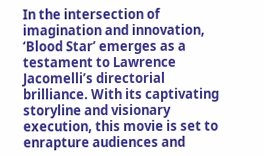In the intersection of imagination and innovation, ‘Blood Star’ emerges as a testament to Lawrence Jacomelli’s directorial brilliance. With its captivating storyline and visionary execution, this movie is set to enrapture audiences and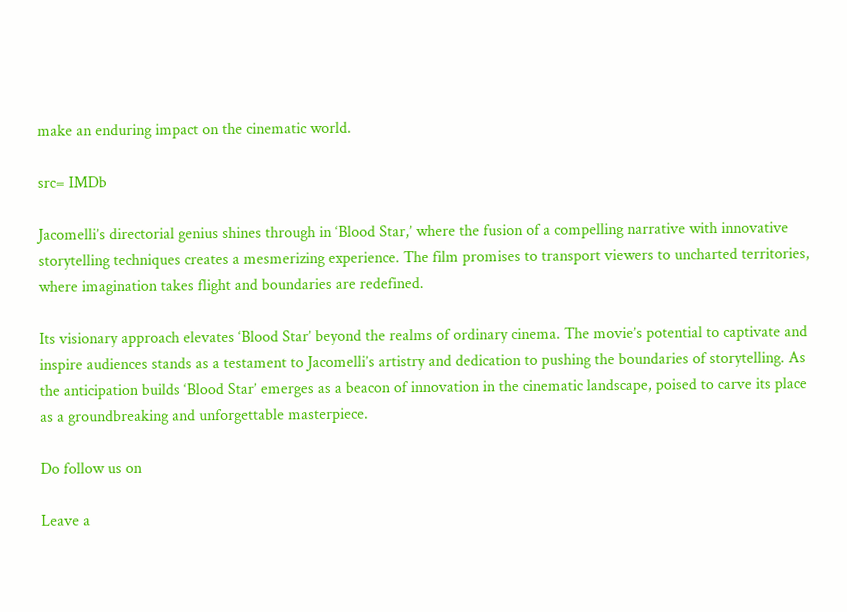make an enduring impact on the cinematic world.

src= IMDb

Jacomelli’s directorial genius shines through in ‘Blood Star,’ where the fusion of a compelling narrative with innovative storytelling techniques creates a mesmerizing experience. The film promises to transport viewers to uncharted territories, where imagination takes flight and boundaries are redefined.

Its visionary approach elevates ‘Blood Star’ beyond the realms of ordinary cinema. The movie’s potential to captivate and inspire audiences stands as a testament to Jacomelli’s artistry and dedication to pushing the boundaries of storytelling. As the anticipation builds ‘Blood Star’ emerges as a beacon of innovation in the cinematic landscape, poised to carve its place as a groundbreaking and unforgettable masterpiece.

Do follow us on

Leave a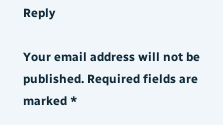Reply

Your email address will not be published. Required fields are marked *